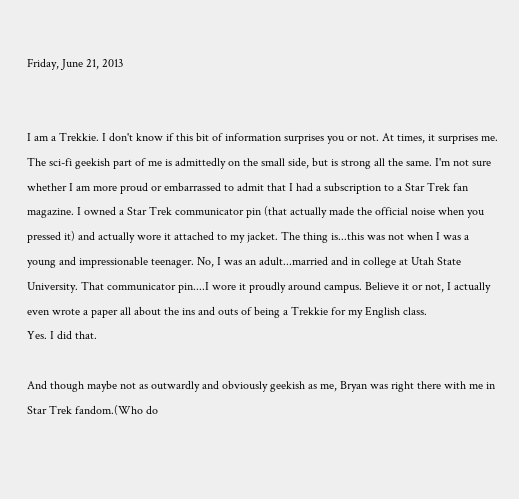Friday, June 21, 2013


I am a Trekkie. I don't know if this bit of information surprises you or not. At times, it surprises me. The sci-fi geekish part of me is admittedly on the small side, but is strong all the same. I'm not sure whether I am more proud or embarrassed to admit that I had a subscription to a Star Trek fan magazine. I owned a Star Trek communicator pin (that actually made the official noise when you pressed it) and actually wore it attached to my jacket. The thing is...this was not when I was a young and impressionable teenager. No, I was an adult...married and in college at Utah State University. That communicator pin....I wore it proudly around campus. Believe it or not, I actually even wrote a paper all about the ins and outs of being a Trekkie for my English class.
Yes. I did that.

And though maybe not as outwardly and obviously geekish as me, Bryan was right there with me in Star Trek fandom.(Who do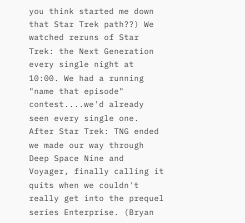you think started me down that Star Trek path??) We watched reruns of Star Trek: the Next Generation every single night at 10:00. We had a running "name that episode" contest....we'd already seen every single one. After Star Trek: TNG ended we made our way through Deep Space Nine and Voyager, finally calling it quits when we couldn't really get into the prequel series Enterprise. (Bryan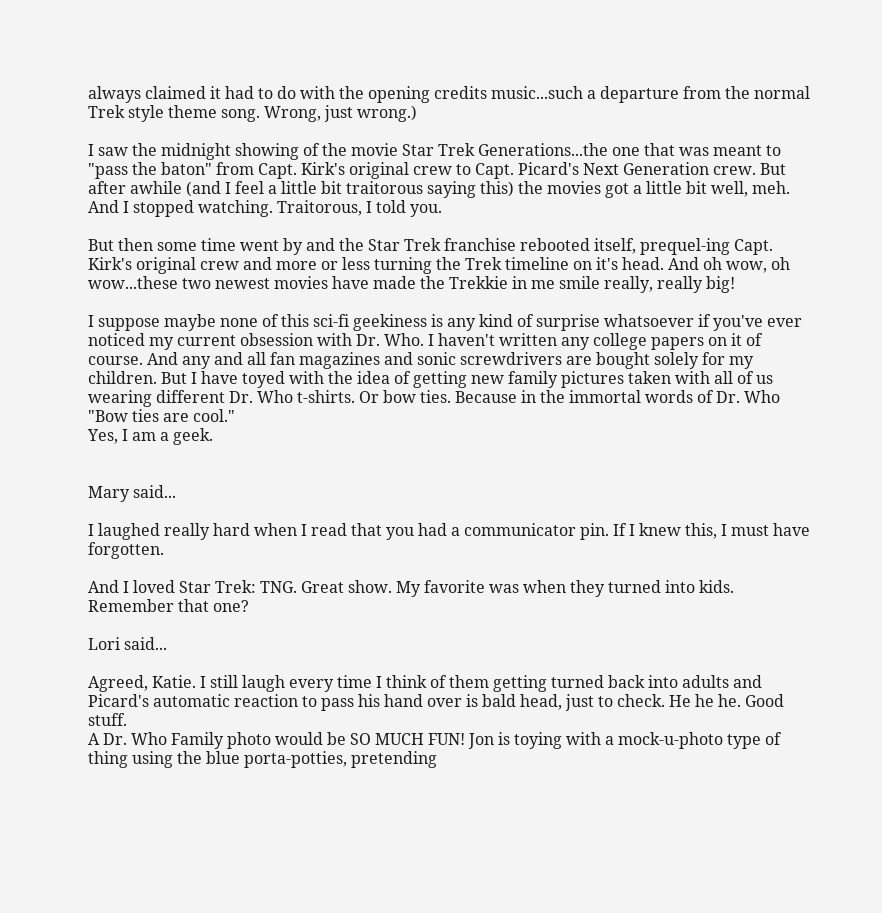always claimed it had to do with the opening credits music...such a departure from the normal Trek style theme song. Wrong, just wrong.)

I saw the midnight showing of the movie Star Trek Generations...the one that was meant to "pass the baton" from Capt. Kirk's original crew to Capt. Picard's Next Generation crew. But after awhile (and I feel a little bit traitorous saying this) the movies got a little bit well, meh. And I stopped watching. Traitorous, I told you.

But then some time went by and the Star Trek franchise rebooted itself, prequel-ing Capt. Kirk's original crew and more or less turning the Trek timeline on it's head. And oh wow, oh wow...these two newest movies have made the Trekkie in me smile really, really big!

I suppose maybe none of this sci-fi geekiness is any kind of surprise whatsoever if you've ever noticed my current obsession with Dr. Who. I haven't written any college papers on it of course. And any and all fan magazines and sonic screwdrivers are bought solely for my children. But I have toyed with the idea of getting new family pictures taken with all of us wearing different Dr. Who t-shirts. Or bow ties. Because in the immortal words of Dr. Who "Bow ties are cool."
Yes, I am a geek.


Mary said...

I laughed really hard when I read that you had a communicator pin. If I knew this, I must have forgotten.

And I loved Star Trek: TNG. Great show. My favorite was when they turned into kids. Remember that one?

Lori said...

Agreed, Katie. I still laugh every time I think of them getting turned back into adults and Picard's automatic reaction to pass his hand over is bald head, just to check. He he he. Good stuff.
A Dr. Who Family photo would be SO MUCH FUN! Jon is toying with a mock-u-photo type of thing using the blue porta-potties, pretending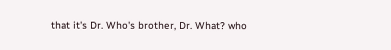that it's Dr. Who's brother, Dr. What? who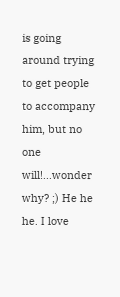is going around trying to get people to accompany him, but no one will!...wonder why? ;) He he he. I love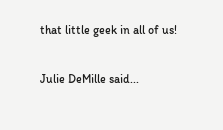that little geek in all of us!

Julie DeMille said...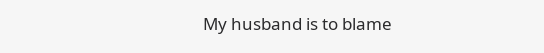My husband is to blame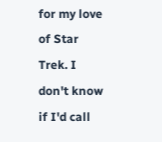for my love of Star Trek. I don't know if I'd call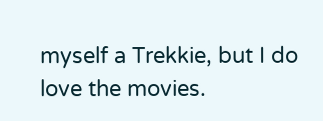myself a Trekkie, but I do love the movies.